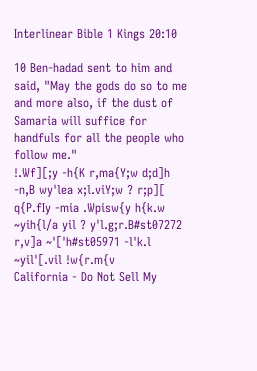Interlinear Bible 1 Kings 20:10

10 Ben-hadad sent to him and said, "May the gods do so to me and more also, if the dust of Samaria will suffice for handfuls for all the people who follow me."
!.Wf][;y -h{K r,ma{Y;w d;d]h -n,B wy'lea x;l.viY;w ? r;p][ q{P.fIy -mia .Wpisw{y h{k.w ~yih{l/a yil ? y'l.g;r.B#st07272 r,v]a ~'['h#st05971 -l'k.l ~yil'[.vil !w{r.m{v
California - Do Not Sell My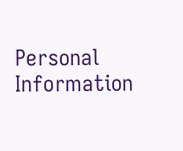Personal Information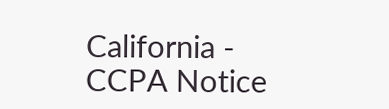California - CCPA Notice